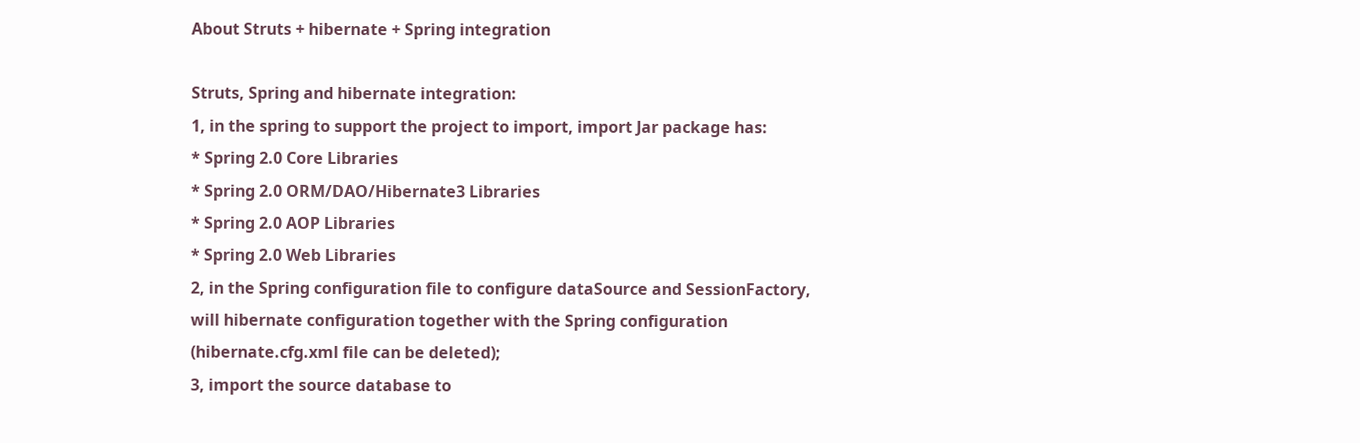About Struts + hibernate + Spring integration

Struts, Spring and hibernate integration:
1, in the spring to support the project to import, import Jar package has:
* Spring 2.0 Core Libraries
* Spring 2.0 ORM/DAO/Hibernate3 Libraries
* Spring 2.0 AOP Libraries
* Spring 2.0 Web Libraries
2, in the Spring configuration file to configure dataSource and SessionFactory, will hibernate configuration together with the Spring configuration (hibernate.cfg.xml file can be deleted);
3, import the source database to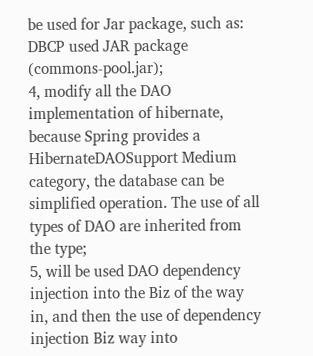be used for Jar package, such as: DBCP used JAR package (commons-pool.jar);
4, modify all the DAO implementation of hibernate, because Spring provides a HibernateDAOSupport Medium category, the database can be simplified operation. The use of all types of DAO are inherited from the type;
5, will be used DAO dependency injection into the Biz of the way in, and then the use of dependency injection Biz way into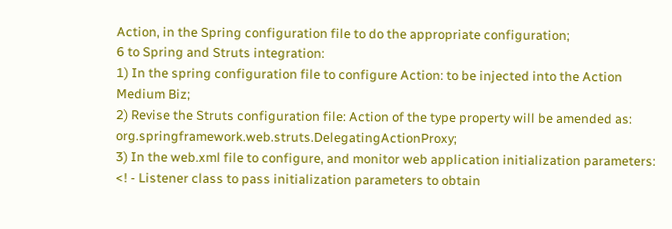Action, in the Spring configuration file to do the appropriate configuration;
6 to Spring and Struts integration:
1) In the spring configuration file to configure Action: to be injected into the Action Medium Biz;
2) Revise the Struts configuration file: Action of the type property will be amended as: org.springframework.web.struts.DelegatingActionProxy;
3) In the web.xml file to configure, and monitor web application initialization parameters:
<! - Listener class to pass initialization parameters to obtain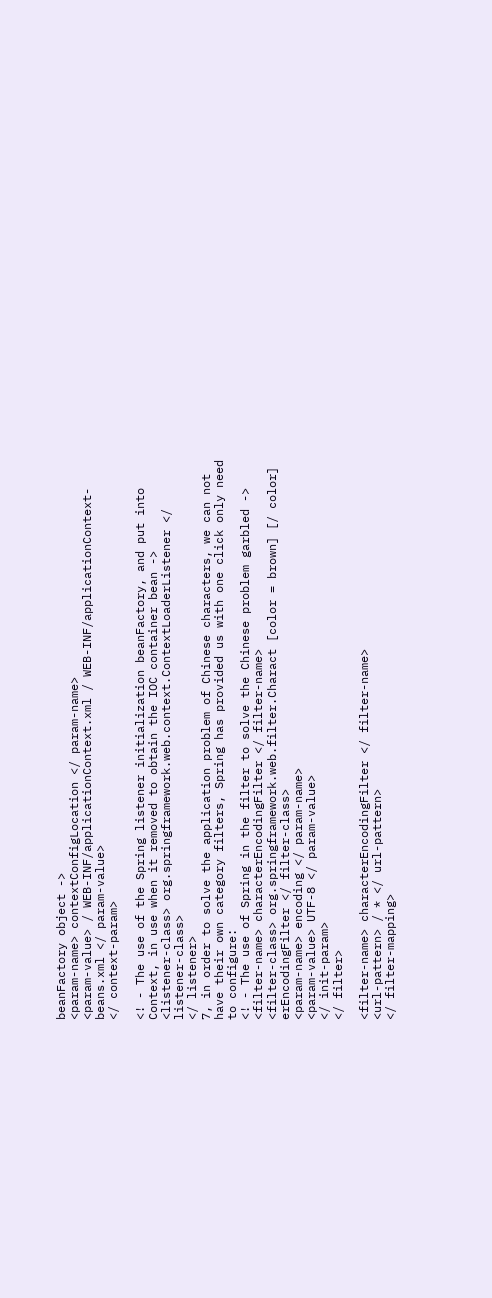beanFactory object ->
<param-name> contextConfigLocation </ param-name>
<param-value> / WEB-INF/applicationContext.xml / WEB-INF/applicationContext-beans.xml </ param-value>
</ context-param>

<! - The use of the Spring listener initialization beanFactory, and put into Context, in use when it removed to obtain the IOC container bean ->
<listener-class> org.springframework.web.context.ContextLoaderListener </ listener-class>
</ listener>
7, in order to solve the application problem of Chinese characters, we can not have their own category filters, Spring has provided us with one click only need to configure:
<! - The use of Spring in the filter to solve the Chinese problem garbled ->
<filter-name> characterEncodingFilter </ filter-name>
<filter-class> org.springframework.web.filter.Charact [color = brown] [/ color] erEncodingFilter </ filter-class>
<param-name> encoding </ param-name>
<param-value> UTF-8 </ param-value>
</ init-param>
</ filter>

<filter-name> characterEncodingFilter </ filter-name>
<url-pattern> / * </ url-pattern>
</ filter-mapping>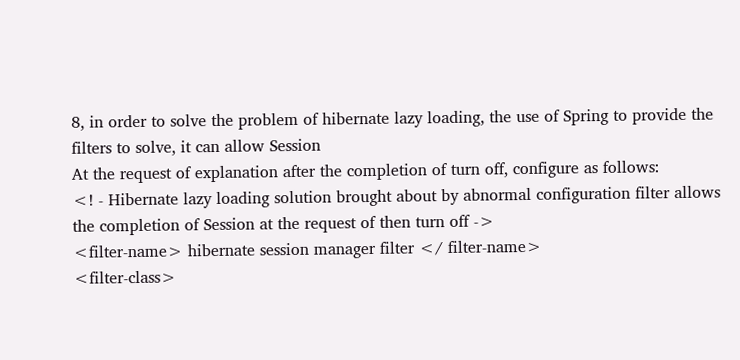8, in order to solve the problem of hibernate lazy loading, the use of Spring to provide the filters to solve, it can allow Session
At the request of explanation after the completion of turn off, configure as follows:
<! - Hibernate lazy loading solution brought about by abnormal configuration filter allows the completion of Session at the request of then turn off ->
<filter-name> hibernate session manager filter </ filter-name>
<filter-class>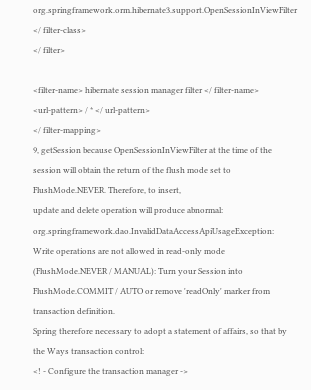org.springframework.orm.hibernate3.support.OpenSessionInViewFilter </ filter-class>
</ filter>

<filter-name> hibernate session manager filter </ filter-name>
<url-pattern> / * </ url-pattern>
</ filter-mapping>
9, getSession because OpenSessionInViewFilter at the time of the session will obtain the return of the flush mode set to FlushMode.NEVER. Therefore, to insert,
update and delete operation will produce abnormal: org.springframework.dao.InvalidDataAccessApiUsageException:
Write operations are not allowed in read-only mode (FlushMode.NEVER / MANUAL): Turn your Session into FlushMode.COMMIT / AUTO or remove 'readOnly' marker from transaction definition.
Spring therefore necessary to adopt a statement of affairs, so that by the Ways transaction control:
<! - Configure the transaction manager ->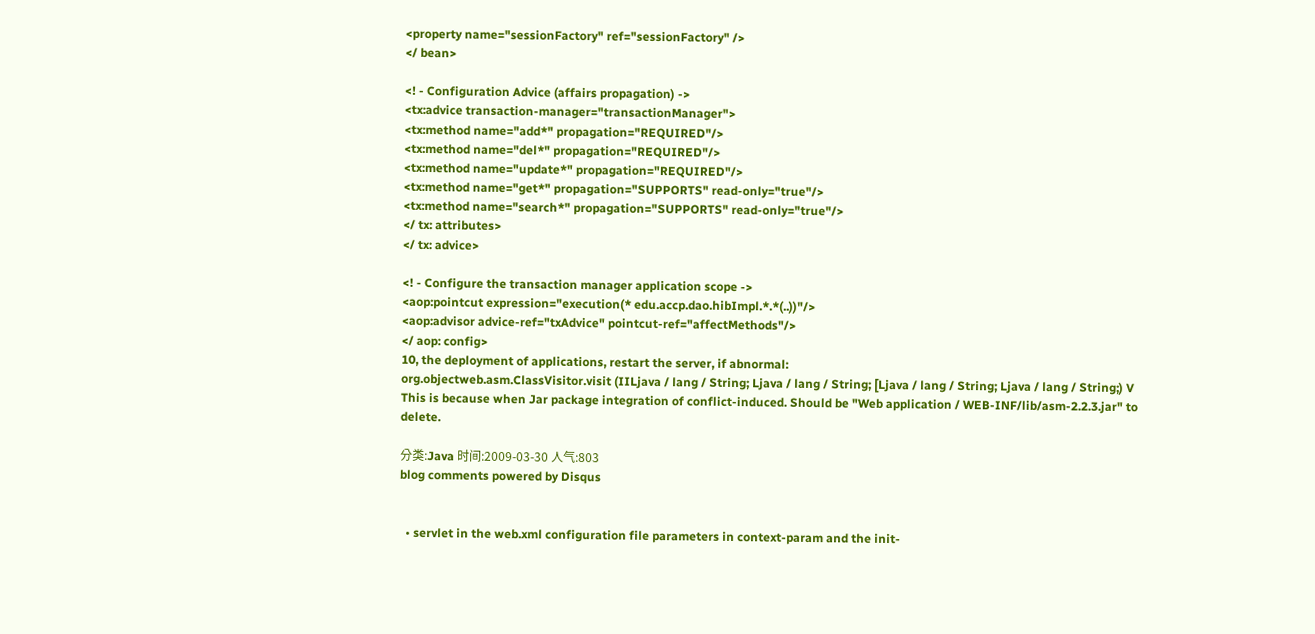<property name="sessionFactory" ref="sessionFactory" />
</ bean>

<! - Configuration Advice (affairs propagation) ->
<tx:advice transaction-manager="transactionManager">
<tx:method name="add*" propagation="REQUIRED"/>
<tx:method name="del*" propagation="REQUIRED"/>
<tx:method name="update*" propagation="REQUIRED"/>
<tx:method name="get*" propagation="SUPPORTS" read-only="true"/>
<tx:method name="search*" propagation="SUPPORTS" read-only="true"/>
</ tx: attributes>
</ tx: advice>

<! - Configure the transaction manager application scope ->
<aop:pointcut expression="execution(* edu.accp.dao.hibImpl.*.*(..))"/>
<aop:advisor advice-ref="txAdvice" pointcut-ref="affectMethods"/>
</ aop: config>
10, the deployment of applications, restart the server, if abnormal:
org.objectweb.asm.ClassVisitor.visit (IILjava / lang / String; Ljava / lang / String; [Ljava / lang / String; Ljava / lang / String;) V
This is because when Jar package integration of conflict-induced. Should be "Web application / WEB-INF/lib/asm-2.2.3.jar" to delete.

分类:Java 时间:2009-03-30 人气:803
blog comments powered by Disqus


  • servlet in the web.xml configuration file parameters in context-param and the init-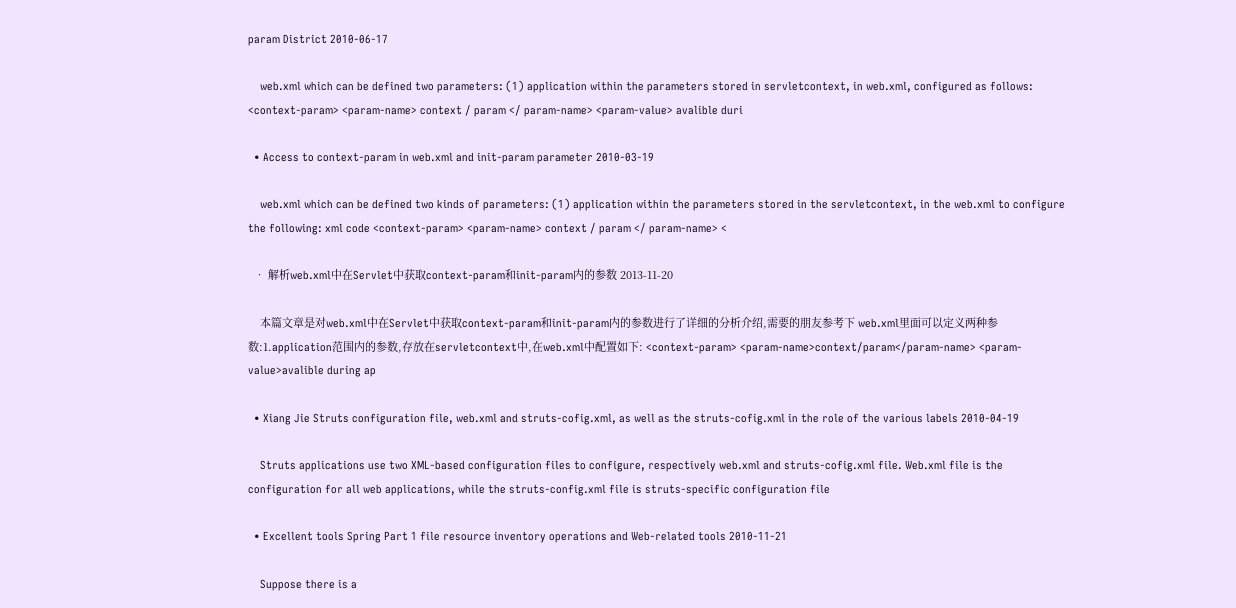param District 2010-06-17

    web.xml which can be defined two parameters: (1) application within the parameters stored in servletcontext, in web.xml, configured as follows: <context-param> <param-name> context / param </ param-name> <param-value> avalible duri

  • Access to context-param in web.xml and init-param parameter 2010-03-19

    web.xml which can be defined two kinds of parameters: (1) application within the parameters stored in the servletcontext, in the web.xml to configure the following: xml code <context-param> <param-name> context / param </ param-name> <

  • 解析web.xml中在Servlet中获取context-param和init-param内的参数 2013-11-20

    本篇文章是对web.xml中在Servlet中获取context-param和init-param内的参数进行了详细的分析介绍,需要的朋友参考下 web.xml里面可以定义两种参数:1.application范围内的参数,存放在servletcontext中,在web.xml中配置如下: <context-param> <param-name>context/param</param-name> <param-value>avalible during ap

  • Xiang Jie Struts configuration file, web.xml and struts-cofig.xml, as well as the struts-cofig.xml in the role of the various labels 2010-04-19

    Struts applications use two XML-based configuration files to configure, respectively web.xml and struts-cofig.xml file. Web.xml file is the configuration for all web applications, while the struts-config.xml file is struts-specific configuration file

  • Excellent tools Spring Part 1 file resource inventory operations and Web-related tools 2010-11-21

    Suppose there is a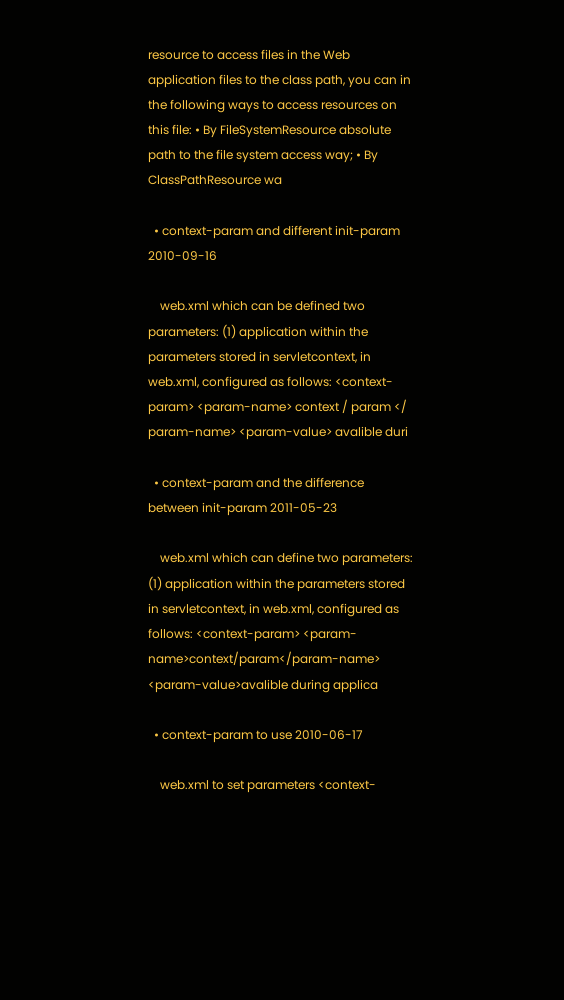resource to access files in the Web application files to the class path, you can in the following ways to access resources on this file: • By FileSystemResource absolute path to the file system access way; • By ClassPathResource wa

  • context-param and different init-param 2010-09-16

    web.xml which can be defined two parameters: (1) application within the parameters stored in servletcontext, in web.xml, configured as follows: <context-param> <param-name> context / param </ param-name> <param-value> avalible duri

  • context-param and the difference between init-param 2011-05-23

    web.xml which can define two parameters: (1) application within the parameters stored in servletcontext, in web.xml, configured as follows: <context-param> <param-name>context/param</param-name> <param-value>avalible during applica

  • context-param to use 2010-06-17

    web.xml to set parameters <context-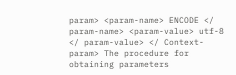param> <param-name> ENCODE </ param-name> <param-value> utf-8 </ param-value> </ Context-param> The procedure for obtaining parameters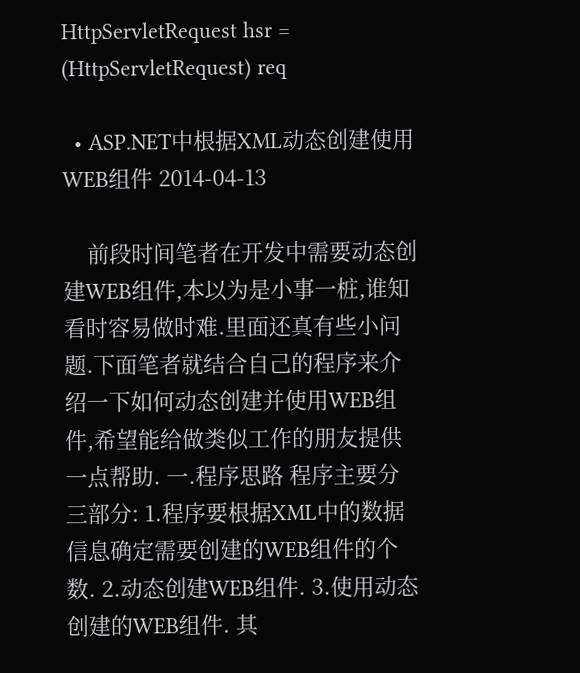HttpServletRequest hsr = (HttpServletRequest) req

  • ASP.NET中根据XML动态创建使用WEB组件 2014-04-13

    前段时间笔者在开发中需要动态创建WEB组件,本以为是小事一桩,谁知看时容易做时难.里面还真有些小问题.下面笔者就结合自己的程序来介绍一下如何动态创建并使用WEB组件,希望能给做类似工作的朋友提供一点帮助. 一.程序思路 程序主要分三部分: 1.程序要根据XML中的数据信息确定需要创建的WEB组件的个数. 2.动态创建WEB组件. 3.使用动态创建的WEB组件. 其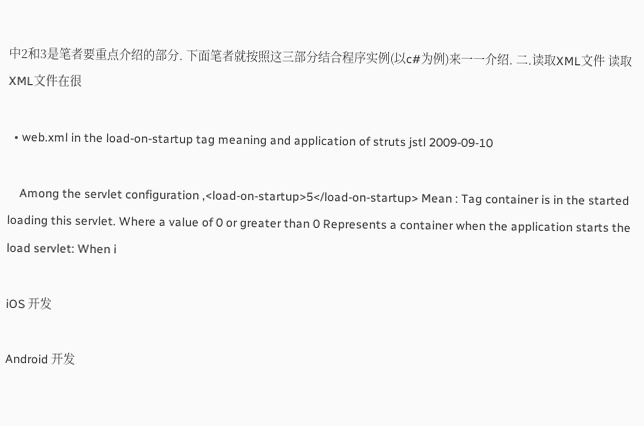中2和3是笔者要重点介绍的部分. 下面笔者就按照这三部分结合程序实例(以c#为例)来一一介绍. 二.读取XML文件 读取XML文件在很

  • web.xml in the load-on-startup tag meaning and application of struts jstl 2009-09-10

    Among the servlet configuration ,<load-on-startup>5</load-on-startup> Mean : Tag container is in the started loading this servlet. Where a value of 0 or greater than 0 Represents a container when the application starts the load servlet: When i

iOS 开发

Android 开发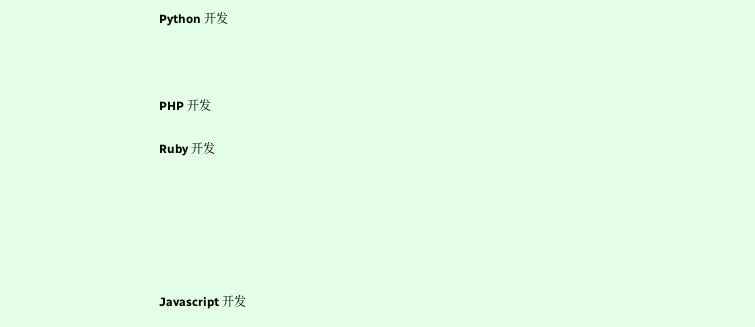Python 开发



PHP 开发

Ruby 开发






Javascript 开发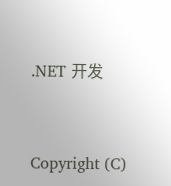.NET 开发



Copyright (C)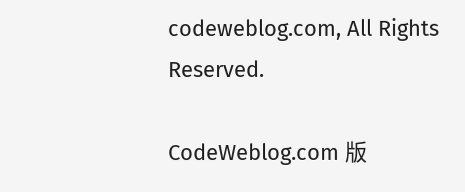codeweblog.com, All Rights Reserved.

CodeWeblog.com 版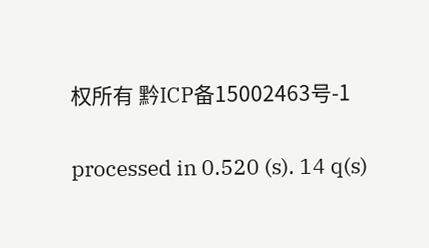权所有 黔ICP备15002463号-1

processed in 0.520 (s). 14 q(s)